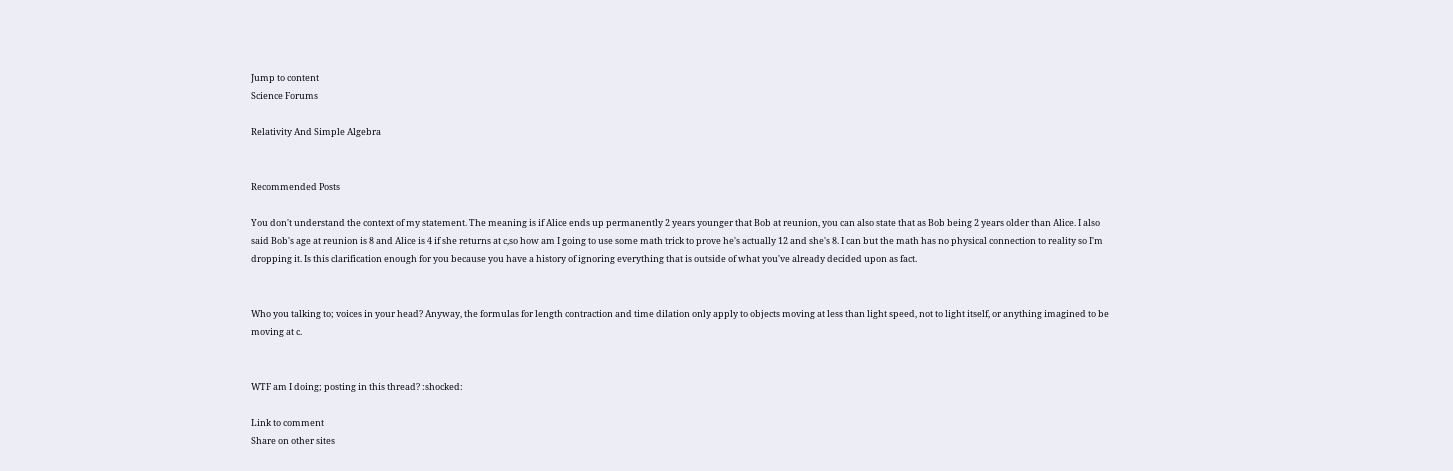Jump to content
Science Forums

Relativity And Simple Algebra


Recommended Posts

You don't understand the context of my statement. The meaning is if Alice ends up permanently 2 years younger that Bob at reunion, you can also state that as Bob being 2 years older than Alice. I also said Bob's age at reunion is 8 and Alice is 4 if she returns at c,so how am I going to use some math trick to prove he's actually 12 and she's 8. I can but the math has no physical connection to reality so I'm dropping it. Is this clarification enough for you because you have a history of ignoring everything that is outside of what you've already decided upon as fact.


Who you talking to; voices in your head? Anyway, the formulas for length contraction and time dilation only apply to objects moving at less than light speed, not to light itself, or anything imagined to be moving at c.


WTF am I doing; posting in this thread? :shocked:

Link to comment
Share on other sites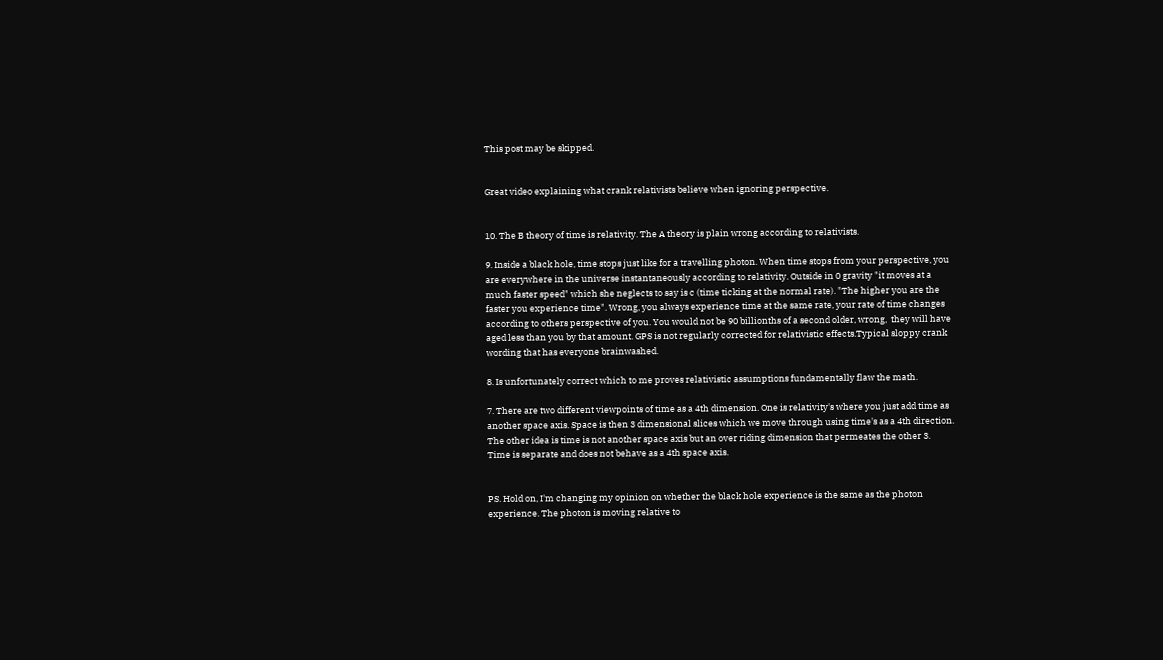This post may be skipped.


Great video explaining what crank relativists believe when ignoring perspective.


10. The B theory of time is relativity. The A theory is plain wrong according to relativists.

9. Inside a black hole, time stops just like for a travelling photon. When time stops from your perspective, you are everywhere in the universe instantaneously according to relativity. Outside in 0 gravity "it moves at a much faster speed" which she neglects to say is c (time ticking at the normal rate). "The higher you are the faster you experience time". Wrong, you always experience time at the same rate, your rate of time changes according to others perspective of you. You would not be 90 billionths of a second older, wrong,  they will have aged less than you by that amount. GPS is not regularly corrected for relativistic effects.Typical sloppy crank wording that has everyone brainwashed.

8. Is unfortunately correct which to me proves relativistic assumptions fundamentally flaw the math.

7. There are two different viewpoints of time as a 4th dimension. One is relativity's where you just add time as another space axis. Space is then 3 dimensional slices which we move through using time's as a 4th direction. The other idea is time is not another space axis but an over riding dimension that permeates the other 3. Time is separate and does not behave as a 4th space axis.


PS. Hold on, I'm changing my opinion on whether the black hole experience is the same as the photon experience. The photon is moving relative to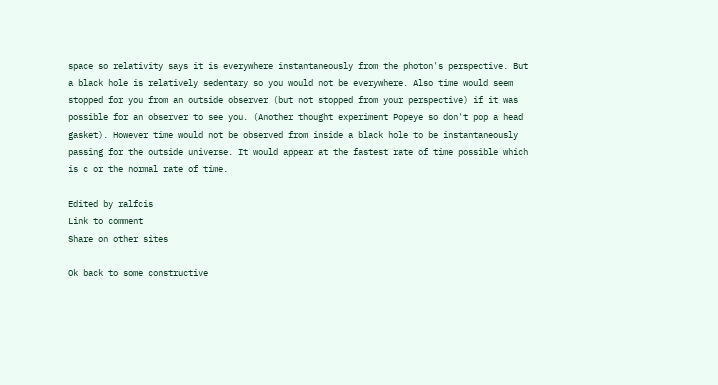space so relativity says it is everywhere instantaneously from the photon's perspective. But a black hole is relatively sedentary so you would not be everywhere. Also time would seem stopped for you from an outside observer (but not stopped from your perspective) if it was possible for an observer to see you. (Another thought experiment Popeye so don't pop a head gasket). However time would not be observed from inside a black hole to be instantaneously passing for the outside universe. It would appear at the fastest rate of time possible which is c or the normal rate of time.

Edited by ralfcis
Link to comment
Share on other sites

Ok back to some constructive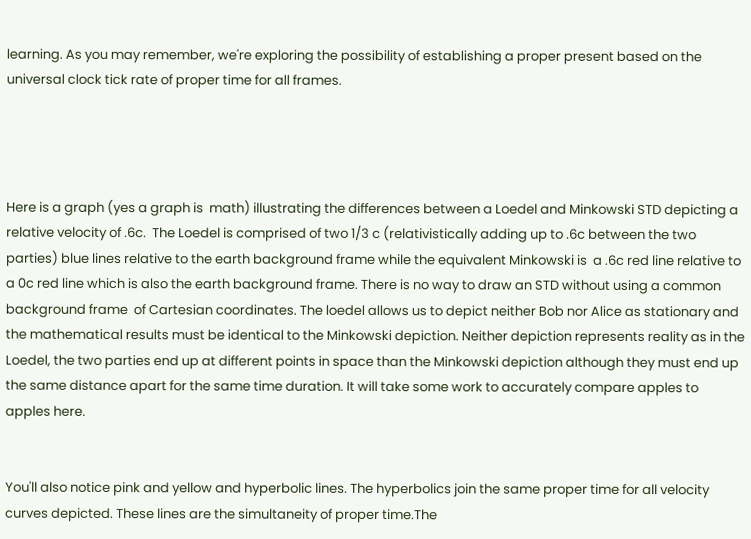learning. As you may remember, we're exploring the possibility of establishing a proper present based on the universal clock tick rate of proper time for all frames.




Here is a graph (yes a graph is  math) illustrating the differences between a Loedel and Minkowski STD depicting a relative velocity of .6c.  The Loedel is comprised of two 1/3 c (relativistically adding up to .6c between the two parties) blue lines relative to the earth background frame while the equivalent Minkowski is  a .6c red line relative to a 0c red line which is also the earth background frame. There is no way to draw an STD without using a common background frame  of Cartesian coordinates. The loedel allows us to depict neither Bob nor Alice as stationary and the mathematical results must be identical to the Minkowski depiction. Neither depiction represents reality as in the Loedel, the two parties end up at different points in space than the Minkowski depiction although they must end up the same distance apart for the same time duration. It will take some work to accurately compare apples to apples here.


You'll also notice pink and yellow and hyperbolic lines. The hyperbolics join the same proper time for all velocity curves depicted. These lines are the simultaneity of proper time.The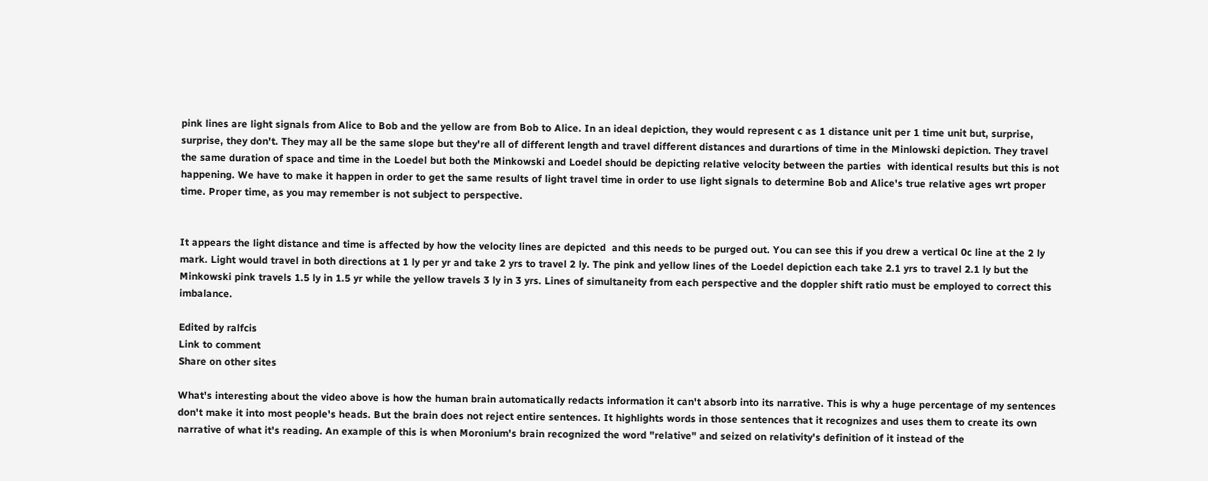pink lines are light signals from Alice to Bob and the yellow are from Bob to Alice. In an ideal depiction, they would represent c as 1 distance unit per 1 time unit but, surprise, surprise, they don't. They may all be the same slope but they're all of different length and travel different distances and durartions of time in the Minlowski depiction. They travel the same duration of space and time in the Loedel but both the Minkowski and Loedel should be depicting relative velocity between the parties  with identical results but this is not happening. We have to make it happen in order to get the same results of light travel time in order to use light signals to determine Bob and Alice's true relative ages wrt proper time. Proper time, as you may remember is not subject to perspective.


It appears the light distance and time is affected by how the velocity lines are depicted  and this needs to be purged out. You can see this if you drew a vertical 0c line at the 2 ly mark. Light would travel in both directions at 1 ly per yr and take 2 yrs to travel 2 ly. The pink and yellow lines of the Loedel depiction each take 2.1 yrs to travel 2.1 ly but the Minkowski pink travels 1.5 ly in 1.5 yr while the yellow travels 3 ly in 3 yrs. Lines of simultaneity from each perspective and the doppler shift ratio must be employed to correct this imbalance.

Edited by ralfcis
Link to comment
Share on other sites

What's interesting about the video above is how the human brain automatically redacts information it can't absorb into its narrative. This is why a huge percentage of my sentences don't make it into most people's heads. But the brain does not reject entire sentences. It highlights words in those sentences that it recognizes and uses them to create its own narrative of what it's reading. An example of this is when Moronium's brain recognized the word "relative" and seized on relativity's definition of it instead of the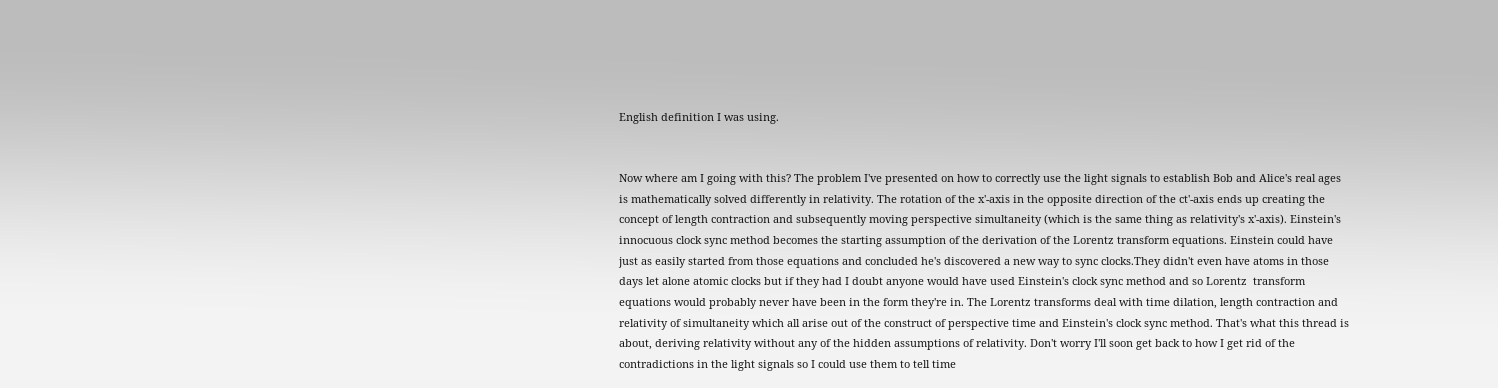English definition I was using.


Now where am I going with this? The problem I've presented on how to correctly use the light signals to establish Bob and Alice's real ages is mathematically solved differently in relativity. The rotation of the x'-axis in the opposite direction of the ct'-axis ends up creating the concept of length contraction and subsequently moving perspective simultaneity (which is the same thing as relativity's x'-axis). Einstein's innocuous clock sync method becomes the starting assumption of the derivation of the Lorentz transform equations. Einstein could have just as easily started from those equations and concluded he's discovered a new way to sync clocks.They didn't even have atoms in those days let alone atomic clocks but if they had I doubt anyone would have used Einstein's clock sync method and so Lorentz  transform equations would probably never have been in the form they're in. The Lorentz transforms deal with time dilation, length contraction and relativity of simultaneity which all arise out of the construct of perspective time and Einstein's clock sync method. That's what this thread is about, deriving relativity without any of the hidden assumptions of relativity. Don't worry I'll soon get back to how I get rid of the contradictions in the light signals so I could use them to tell time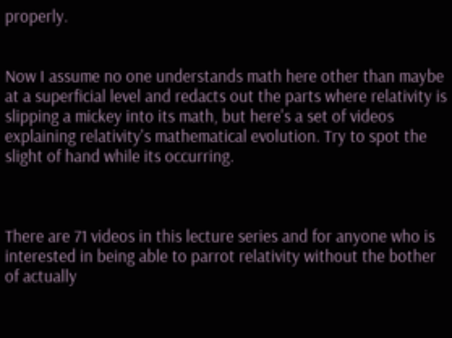properly.


Now I assume no one understands math here other than maybe at a superficial level and redacts out the parts where relativity is slipping a mickey into its math, but here's a set of videos explaining relativity's mathematical evolution. Try to spot the slight of hand while its occurring.



There are 71 videos in this lecture series and for anyone who is interested in being able to parrot relativity without the bother of actually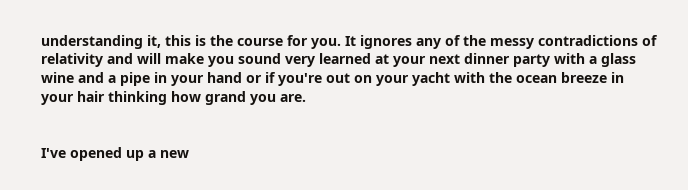understanding it, this is the course for you. It ignores any of the messy contradictions of relativity and will make you sound very learned at your next dinner party with a glass wine and a pipe in your hand or if you're out on your yacht with the ocean breeze in your hair thinking how grand you are.


I've opened up a new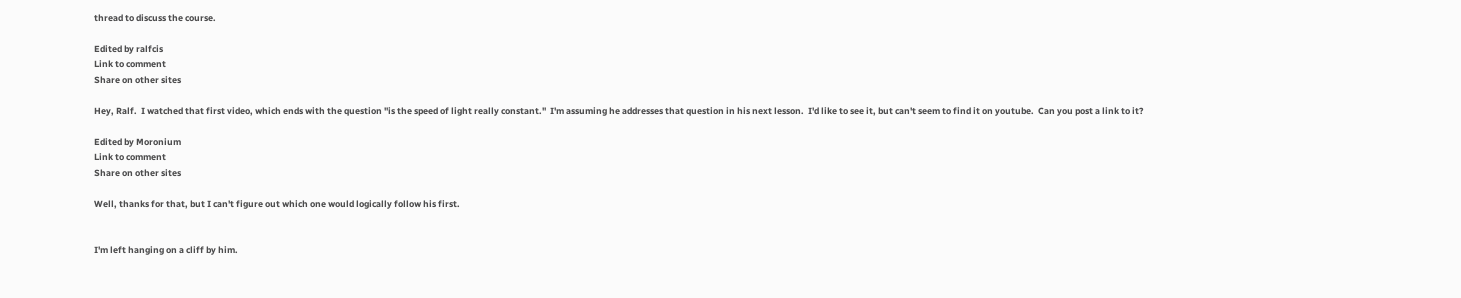thread to discuss the course.

Edited by ralfcis
Link to comment
Share on other sites

Hey, Ralf.  I watched that first video, which ends with the question "is the speed of light really constant."  I'm assuming he addresses that question in his next lesson.  I'd like to see it, but can't seem to find it on youtube.  Can you post a link to it?

Edited by Moronium
Link to comment
Share on other sites

Well, thanks for that, but I can't figure out which one would logically follow his first.


I'm left hanging on a cliff by him.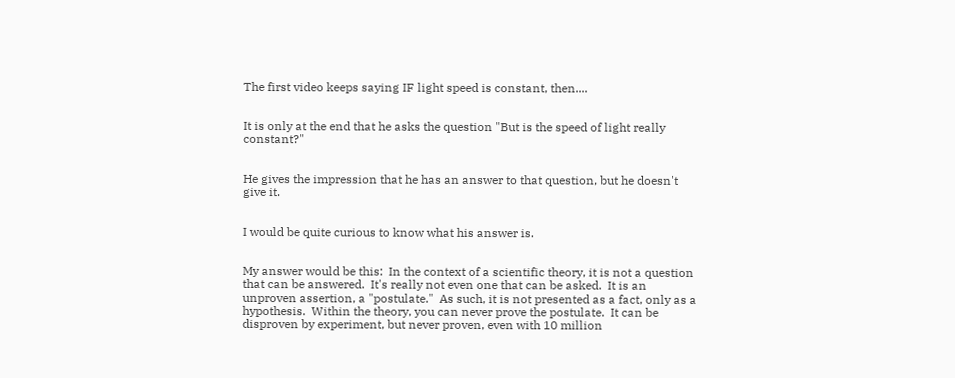The first video keeps saying IF light speed is constant, then....


It is only at the end that he asks the question "But is the speed of light really constant?"


He gives the impression that he has an answer to that question, but he doesn't give it.


I would be quite curious to know what his answer is.


My answer would be this:  In the context of a scientific theory, it is not a question that can be answered.  It's really not even one that can be asked.  It is an unproven assertion, a "postulate."  As such, it is not presented as a fact, only as a hypothesis.  Within the theory, you can never prove the postulate.  It can be disproven by experiment, but never proven, even with 10 million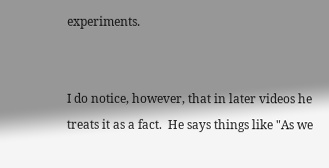experiments.


I do notice, however, that in later videos he treats it as a fact.  He says things like "As we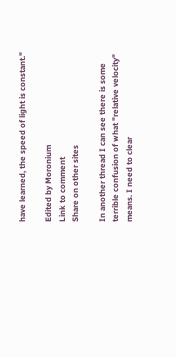have learned, the speed of light is constant."

Edited by Moronium
Link to comment
Share on other sites

In another thread I can see there is some terrible confusion of what "relative velocity" means. I need to clear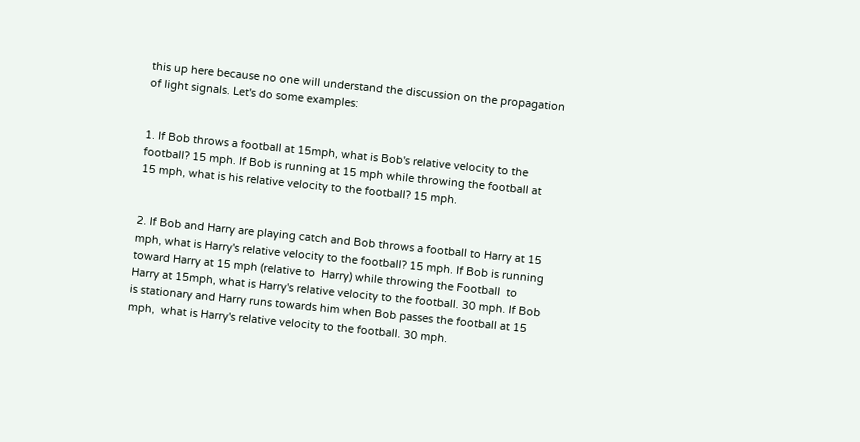this up here because no one will understand the discussion on the propagation of light signals. Let's do some examples:


1. If Bob throws a football at 15mph, what is Bob's relative velocity to the football? 15 mph. If Bob is running at 15 mph while throwing the football at 15 mph, what is his relative velocity to the football? 15 mph.


2. If Bob and Harry are playing catch and Bob throws a football to Harry at 15 mph, what is Harry's relative velocity to the football? 15 mph. If Bob is running toward Harry at 15 mph (relative to  Harry) while throwing the Football  to Harry at 15mph, what is Harry's relative velocity to the football. 30 mph. If Bob is stationary and Harry runs towards him when Bob passes the football at 15 mph,  what is Harry's relative velocity to the football. 30 mph.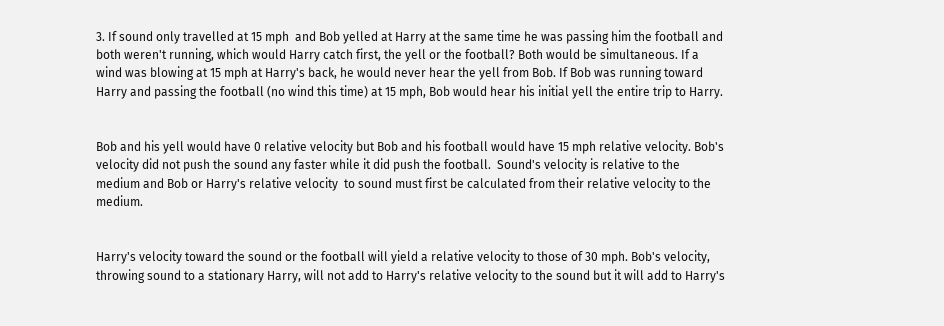3. If sound only travelled at 15 mph  and Bob yelled at Harry at the same time he was passing him the football and both weren't running, which would Harry catch first, the yell or the football? Both would be simultaneous. If a wind was blowing at 15 mph at Harry's back, he would never hear the yell from Bob. If Bob was running toward Harry and passing the football (no wind this time) at 15 mph, Bob would hear his initial yell the entire trip to Harry.


Bob and his yell would have 0 relative velocity but Bob and his football would have 15 mph relative velocity. Bob's velocity did not push the sound any faster while it did push the football.  Sound's velocity is relative to the medium and Bob or Harry's relative velocity  to sound must first be calculated from their relative velocity to the medium.


Harry's velocity toward the sound or the football will yield a relative velocity to those of 30 mph. Bob's velocity, throwing sound to a stationary Harry, will not add to Harry's relative velocity to the sound but it will add to Harry's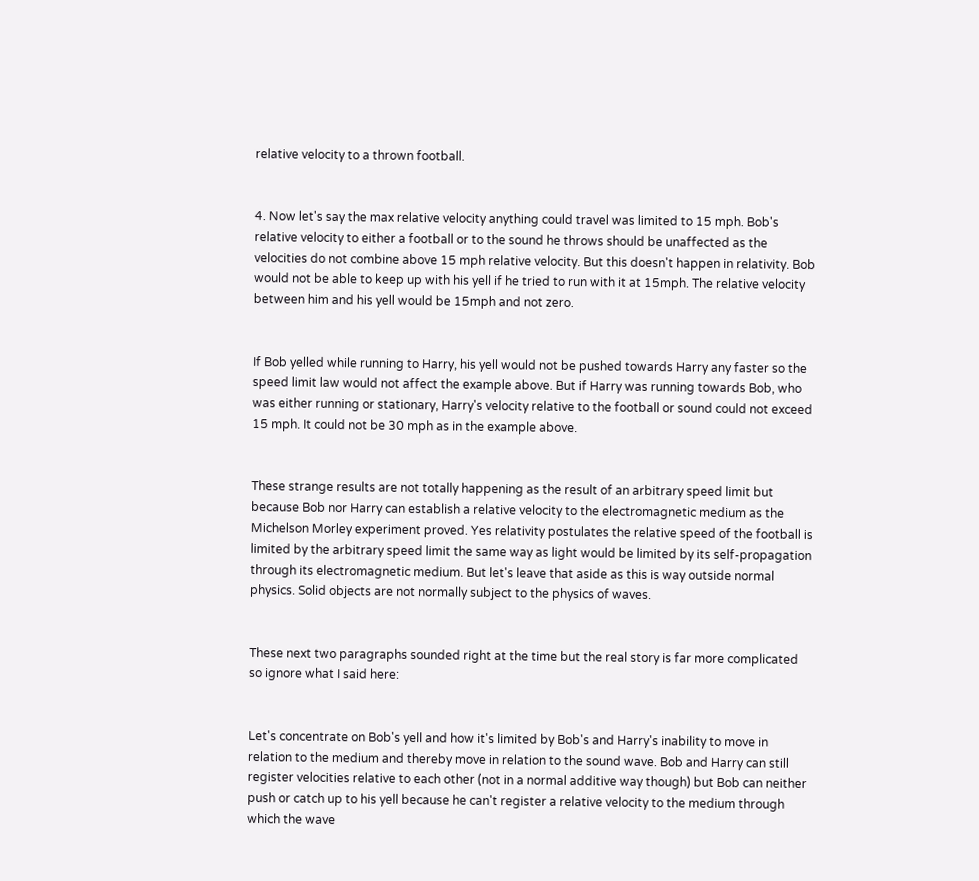relative velocity to a thrown football.


4. Now let's say the max relative velocity anything could travel was limited to 15 mph. Bob's relative velocity to either a football or to the sound he throws should be unaffected as the velocities do not combine above 15 mph relative velocity. But this doesn't happen in relativity. Bob would not be able to keep up with his yell if he tried to run with it at 15mph. The relative velocity between him and his yell would be 15mph and not zero.


If Bob yelled while running to Harry, his yell would not be pushed towards Harry any faster so the speed limit law would not affect the example above. But if Harry was running towards Bob, who was either running or stationary, Harry's velocity relative to the football or sound could not exceed 15 mph. It could not be 30 mph as in the example above.


These strange results are not totally happening as the result of an arbitrary speed limit but because Bob nor Harry can establish a relative velocity to the electromagnetic medium as the Michelson Morley experiment proved. Yes relativity postulates the relative speed of the football is limited by the arbitrary speed limit the same way as light would be limited by its self-propagation through its electromagnetic medium. But let's leave that aside as this is way outside normal physics. Solid objects are not normally subject to the physics of waves.


These next two paragraphs sounded right at the time but the real story is far more complicated so ignore what I said here:


Let's concentrate on Bob's yell and how it's limited by Bob's and Harry's inability to move in relation to the medium and thereby move in relation to the sound wave. Bob and Harry can still register velocities relative to each other (not in a normal additive way though) but Bob can neither push or catch up to his yell because he can't register a relative velocity to the medium through which the wave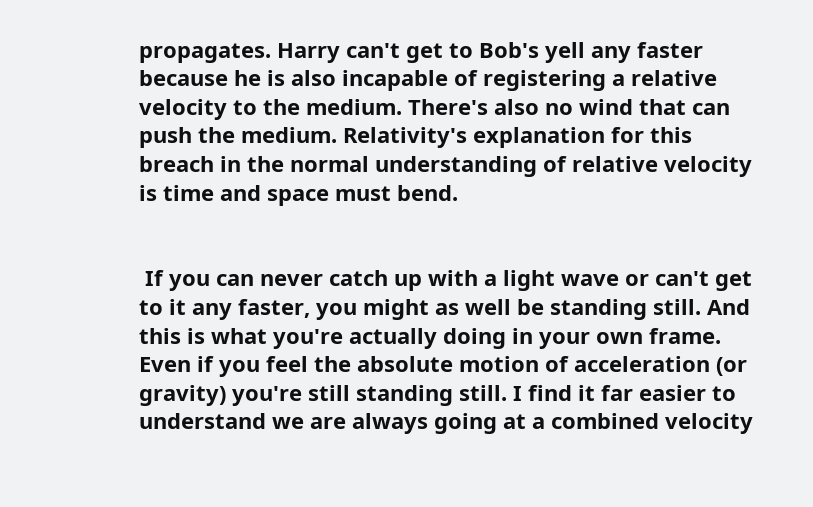propagates. Harry can't get to Bob's yell any faster because he is also incapable of registering a relative velocity to the medium. There's also no wind that can push the medium. Relativity's explanation for this breach in the normal understanding of relative velocity is time and space must bend.


 If you can never catch up with a light wave or can't get to it any faster, you might as well be standing still. And this is what you're actually doing in your own frame. Even if you feel the absolute motion of acceleration (or gravity) you're still standing still. I find it far easier to understand we are always going at a combined velocity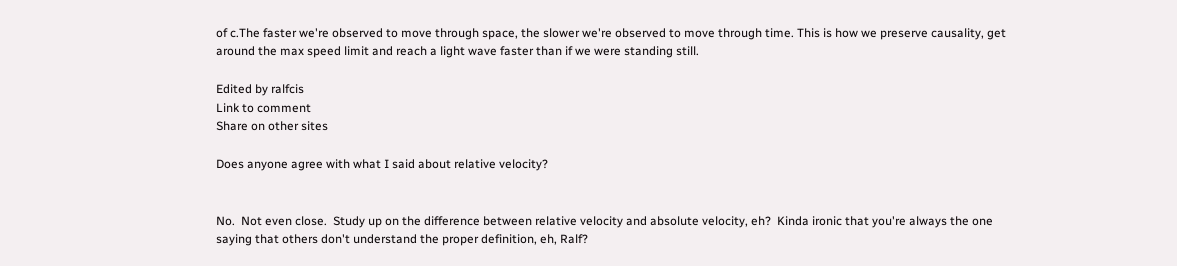of c.The faster we're observed to move through space, the slower we're observed to move through time. This is how we preserve causality, get around the max speed limit and reach a light wave faster than if we were standing still.

Edited by ralfcis
Link to comment
Share on other sites

Does anyone agree with what I said about relative velocity?


No.  Not even close.  Study up on the difference between relative velocity and absolute velocity, eh?  Kinda ironic that you're always the one saying that others don't understand the proper definition, eh, Ralf?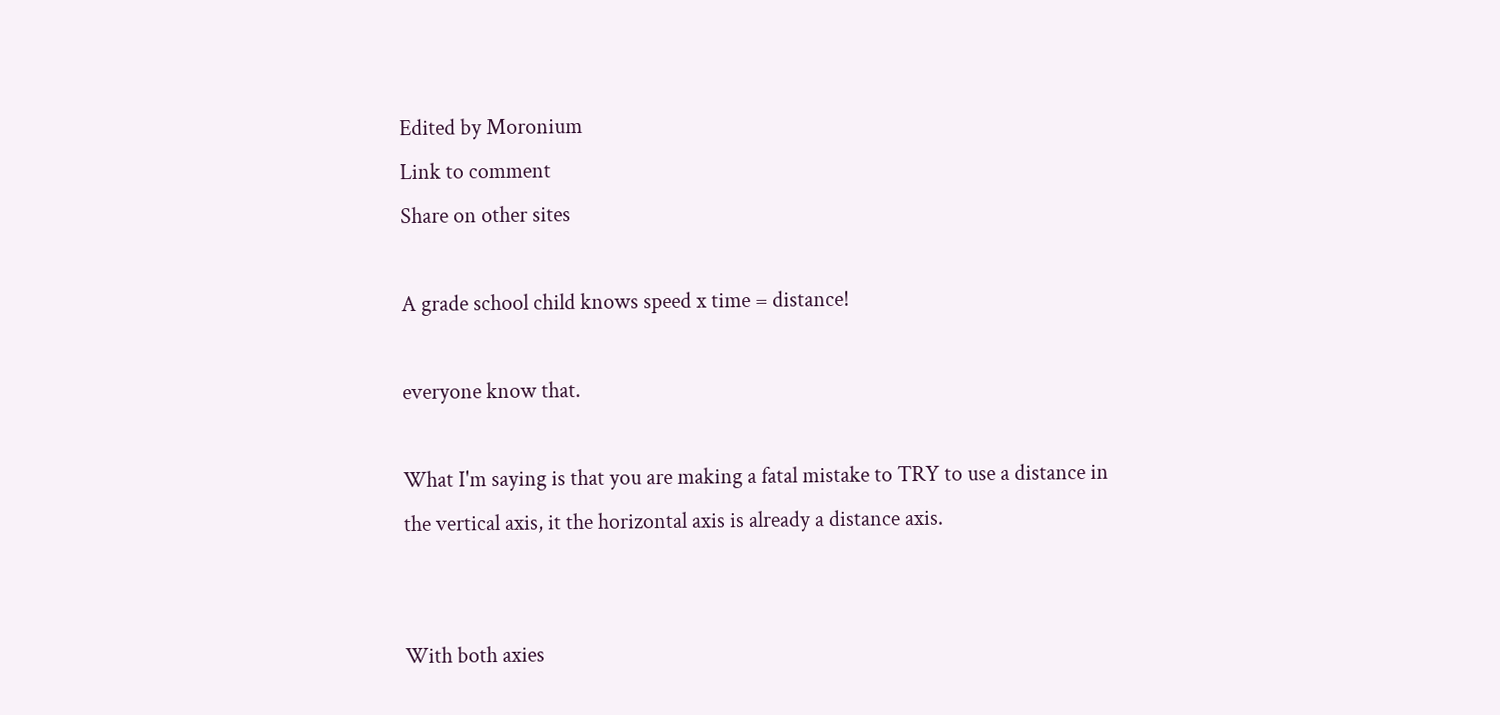Edited by Moronium
Link to comment
Share on other sites

A grade school child knows speed x time = distance!

everyone know that.

What I'm saying is that you are making a fatal mistake to TRY to use a distance in the vertical axis, it the horizontal axis is already a distance axis.


With both axies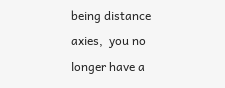being distance axies,  you no longer have a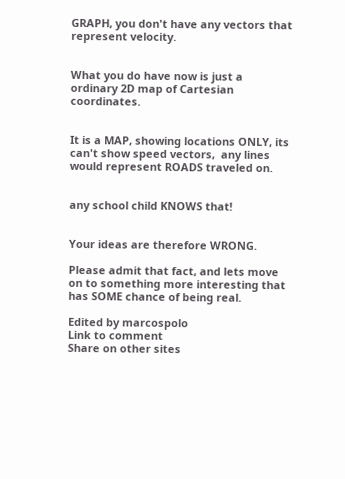GRAPH, you don't have any vectors that represent velocity.


What you do have now is just a ordinary 2D map of Cartesian coordinates.


It is a MAP, showing locations ONLY, its can't show speed vectors,  any lines would represent ROADS traveled on.


any school child KNOWS that!


Your ideas are therefore WRONG.

Please admit that fact, and lets move on to something more interesting that has SOME chance of being real.

Edited by marcospolo
Link to comment
Share on other sites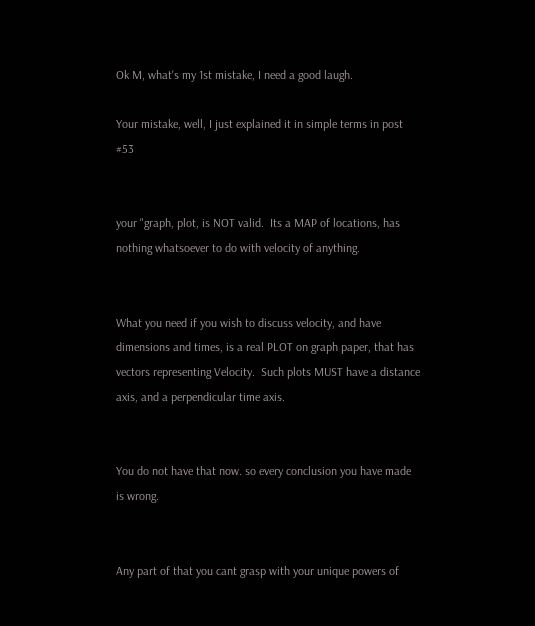Ok M, what's my 1st mistake, I need a good laugh.

Your mistake, well, I just explained it in simple terms in post #53


your "graph, plot, is NOT valid.  Its a MAP of locations, has nothing whatsoever to do with velocity of anything.


What you need if you wish to discuss velocity, and have dimensions and times, is a real PLOT on graph paper, that has vectors representing Velocity.  Such plots MUST have a distance axis, and a perpendicular time axis.


You do not have that now. so every conclusion you have made is wrong.


Any part of that you cant grasp with your unique powers of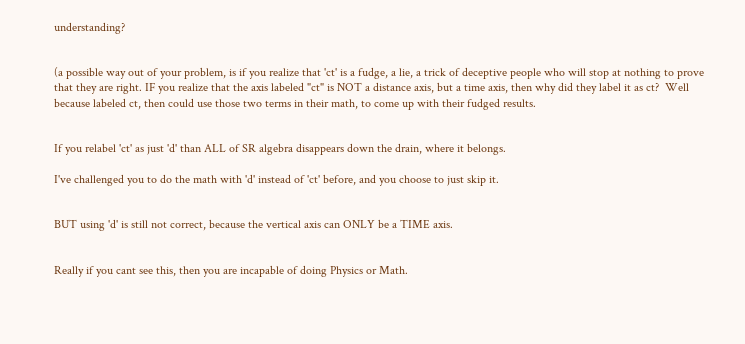understanding?


(a possible way out of your problem, is if you realize that 'ct' is a fudge, a lie, a trick of deceptive people who will stop at nothing to prove that they are right. IF you realize that the axis labeled "ct" is NOT a distance axis, but a time axis, then why did they label it as ct?  Well because labeled ct, then could use those two terms in their math, to come up with their fudged results.


If you relabel 'ct' as just 'd' than ALL of SR algebra disappears down the drain, where it belongs.

I've challenged you to do the math with 'd' instead of 'ct' before, and you choose to just skip it.


BUT using 'd' is still not correct, because the vertical axis can ONLY be a TIME axis.


Really if you cant see this, then you are incapable of doing Physics or Math.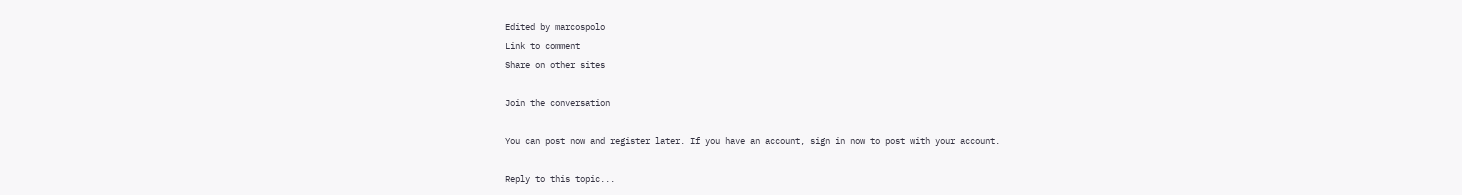Edited by marcospolo
Link to comment
Share on other sites

Join the conversation

You can post now and register later. If you have an account, sign in now to post with your account.

Reply to this topic...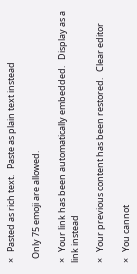×   Pasted as rich text.   Paste as plain text instead

  Only 75 emoji are allowed.

×   Your link has been automatically embedded.   Display as a link instead

×   Your previous content has been restored.   Clear editor

×   You cannot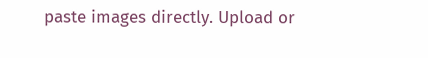paste images directly. Upload or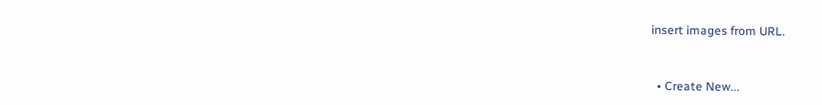insert images from URL.


  • Create New...